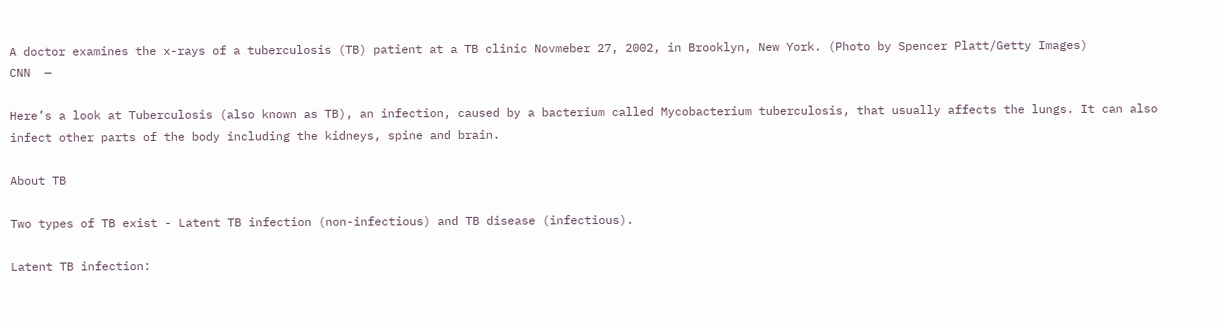A doctor examines the x-rays of a tuberculosis (TB) patient at a TB clinic Novmeber 27, 2002, in Brooklyn, New York. (Photo by Spencer Platt/Getty Images)
CNN  —

Here’s a look at Tuberculosis (also known as TB), an infection, caused by a bacterium called Mycobacterium tuberculosis, that usually affects the lungs. It can also infect other parts of the body including the kidneys, spine and brain.

About TB

Two types of TB exist - Latent TB infection (non-infectious) and TB disease (infectious).

Latent TB infection: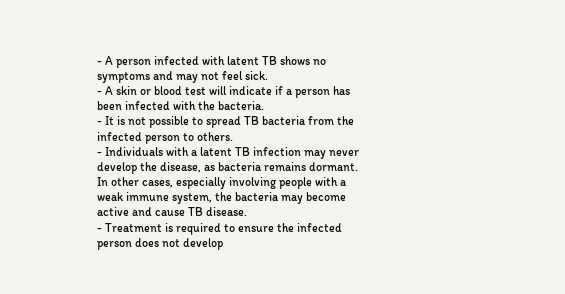- A person infected with latent TB shows no symptoms and may not feel sick.
- A skin or blood test will indicate if a person has been infected with the bacteria.
- It is not possible to spread TB bacteria from the infected person to others.
- Individuals with a latent TB infection may never develop the disease, as bacteria remains dormant. In other cases, especially involving people with a weak immune system, the bacteria may become active and cause TB disease.
- Treatment is required to ensure the infected person does not develop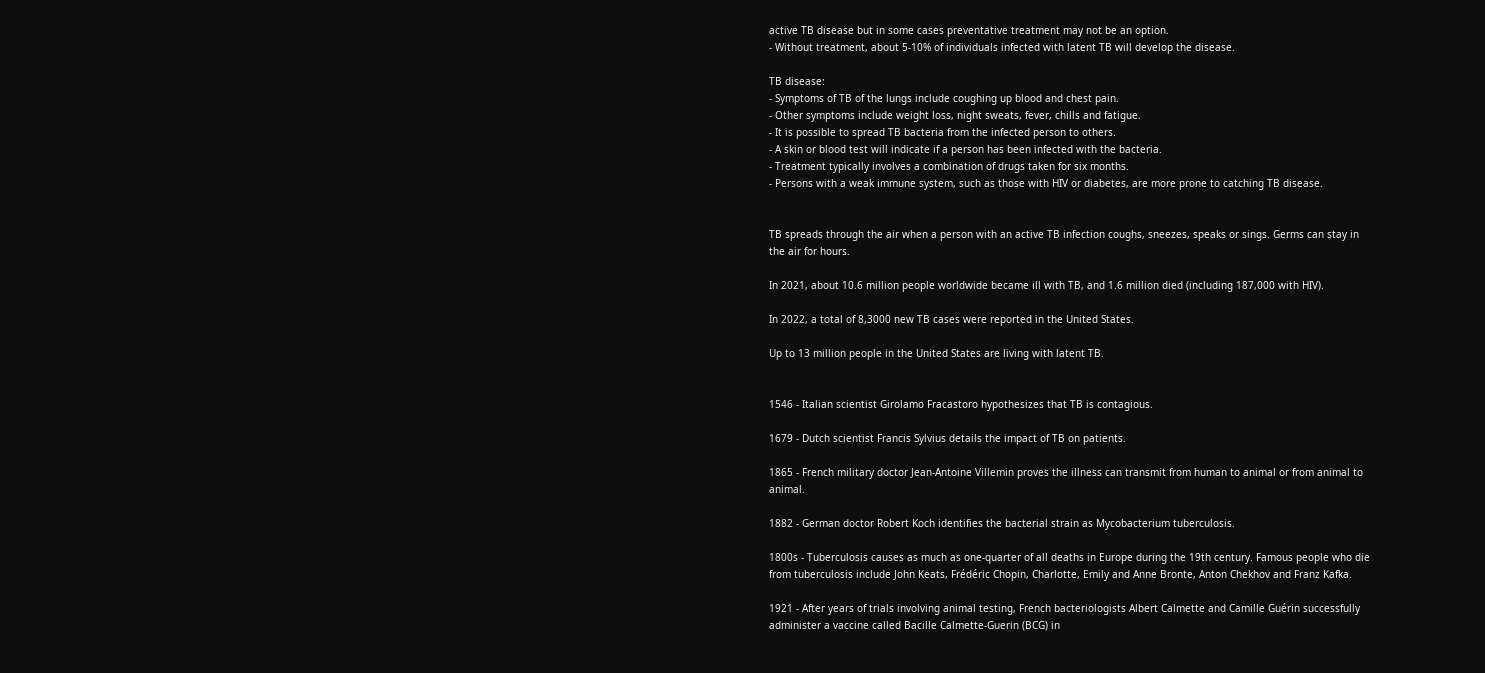active TB disease but in some cases preventative treatment may not be an option.
- Without treatment, about 5-10% of individuals infected with latent TB will develop the disease.

TB disease:
- Symptoms of TB of the lungs include coughing up blood and chest pain.
- Other symptoms include weight loss, night sweats, fever, chills and fatigue.
- It is possible to spread TB bacteria from the infected person to others.
- A skin or blood test will indicate if a person has been infected with the bacteria.
- Treatment typically involves a combination of drugs taken for six months.
- Persons with a weak immune system, such as those with HIV or diabetes, are more prone to catching TB disease.


TB spreads through the air when a person with an active TB infection coughs, sneezes, speaks or sings. Germs can stay in the air for hours.

In 2021, about 10.6 million people worldwide became ill with TB, and 1.6 million died (including 187,000 with HIV).

In 2022, a total of 8,3000 new TB cases were reported in the United States.

Up to 13 million people in the United States are living with latent TB.


1546 - Italian scientist Girolamo Fracastoro hypothesizes that TB is contagious.

1679 - Dutch scientist Francis Sylvius details the impact of TB on patients.

1865 - French military doctor Jean-Antoine Villemin proves the illness can transmit from human to animal or from animal to animal.

1882 - German doctor Robert Koch identifies the bacterial strain as Mycobacterium tuberculosis.

1800s - Tuberculosis causes as much as one-quarter of all deaths in Europe during the 19th century. Famous people who die from tuberculosis include John Keats, Frédéric Chopin, Charlotte, Emily and Anne Bronte, Anton Chekhov and Franz Kafka.

1921 - After years of trials involving animal testing, French bacteriologists Albert Calmette and Camille Guérin successfully administer a vaccine called Bacille Calmette-Guerin (BCG) in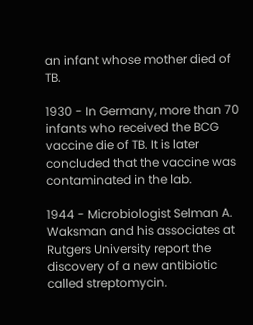an infant whose mother died of TB.

1930 - In Germany, more than 70 infants who received the BCG vaccine die of TB. It is later concluded that the vaccine was contaminated in the lab.

1944 - Microbiologist Selman A. Waksman and his associates at Rutgers University report the discovery of a new antibiotic called streptomycin.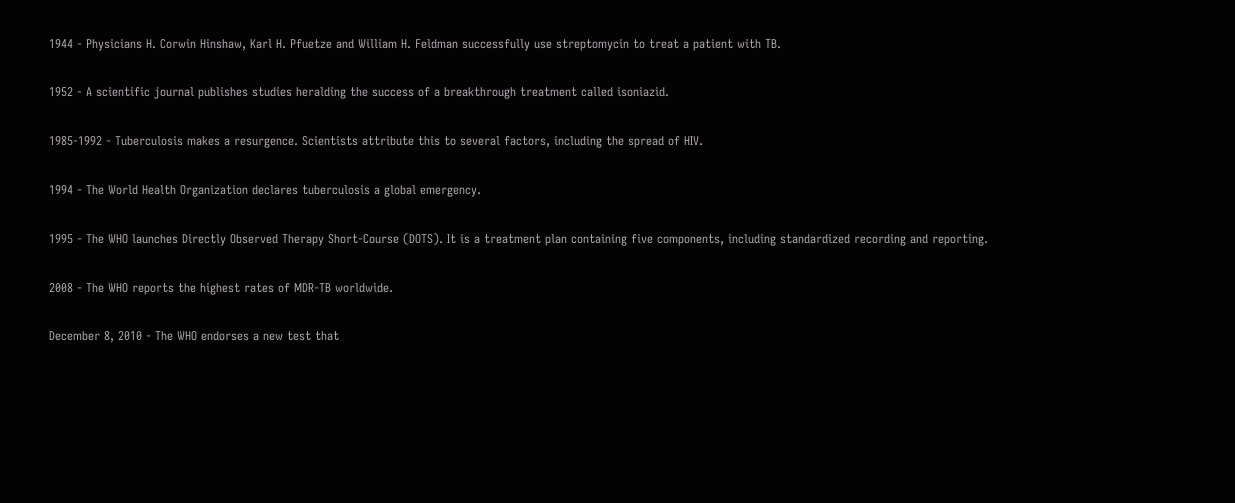1944 - Physicians H. Corwin Hinshaw, Karl H. Pfuetze and William H. Feldman successfully use streptomycin to treat a patient with TB.

1952 - A scientific journal publishes studies heralding the success of a breakthrough treatment called isoniazid.

1985-1992 - Tuberculosis makes a resurgence. Scientists attribute this to several factors, including the spread of HIV.

1994 - The World Health Organization declares tuberculosis a global emergency.

1995 - The WHO launches Directly Observed Therapy Short-Course (DOTS). It is a treatment plan containing five components, including standardized recording and reporting.

2008 - The WHO reports the highest rates of MDR-TB worldwide.

December 8, 2010 - The WHO endorses a new test that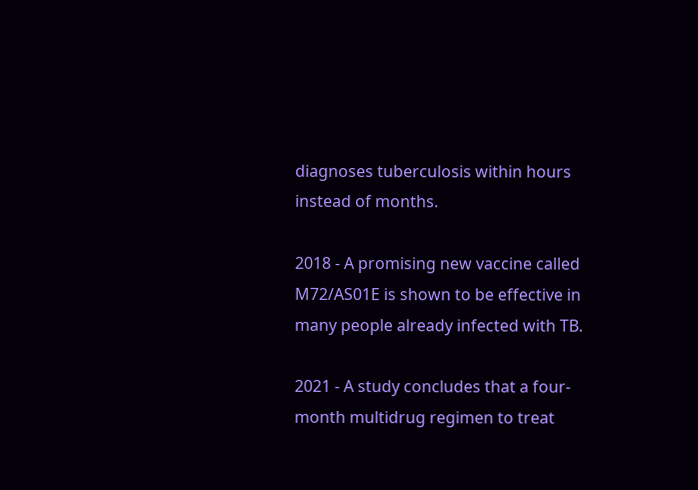diagnoses tuberculosis within hours instead of months.

2018 - A promising new vaccine called M72/AS01E is shown to be effective in many people already infected with TB.

2021 - A study concludes that a four-month multidrug regimen to treat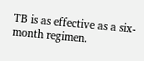TB is as effective as a six-month regimen.